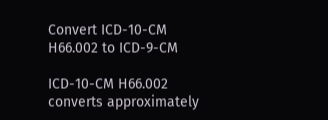Convert ICD-10-CM H66.002 to ICD-9-CM

ICD-10-CM H66.002 converts approximately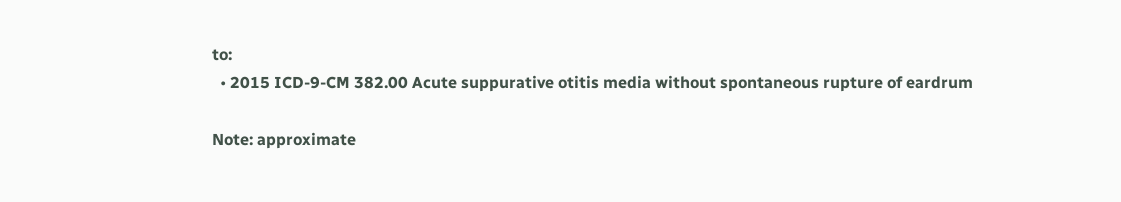to:
  • 2015 ICD-9-CM 382.00 Acute suppurative otitis media without spontaneous rupture of eardrum

Note: approximate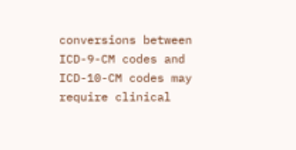conversions between ICD-9-CM codes and ICD-10-CM codes may require clinical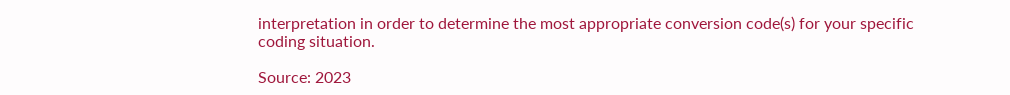interpretation in order to determine the most appropriate conversion code(s) for your specific coding situation.

Source: 2023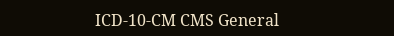ICD-10-CM CMS General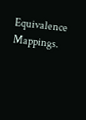Equivalence Mappings.